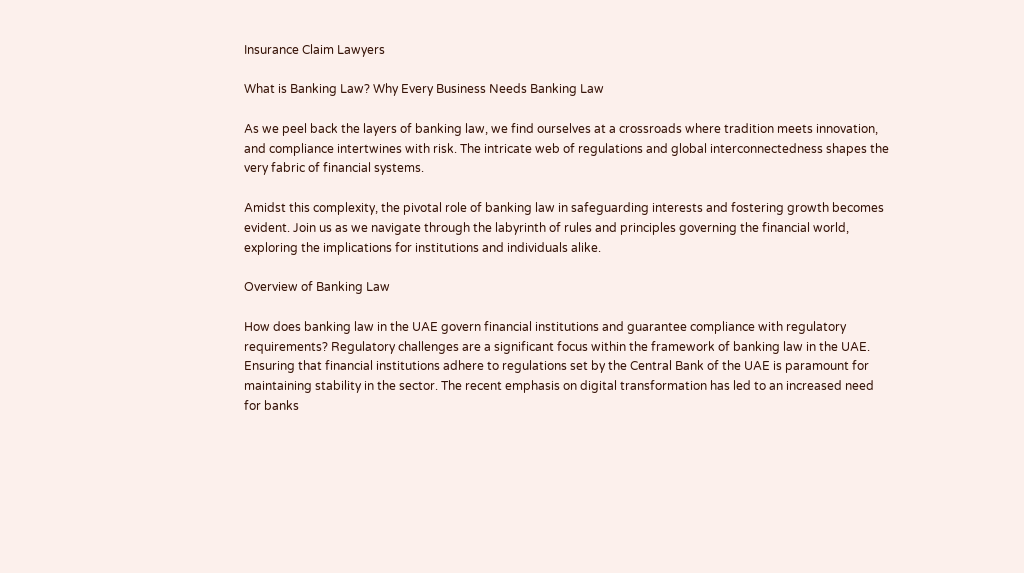Insurance Claim Lawyers

What is Banking Law? Why Every Business Needs Banking Law

As we peel back the layers of banking law, we find ourselves at a crossroads where tradition meets innovation, and compliance intertwines with risk. The intricate web of regulations and global interconnectedness shapes the very fabric of financial systems.

Amidst this complexity, the pivotal role of banking law in safeguarding interests and fostering growth becomes evident. Join us as we navigate through the labyrinth of rules and principles governing the financial world, exploring the implications for institutions and individuals alike.

Overview of Banking Law

How does banking law in the UAE govern financial institutions and guarantee compliance with regulatory requirements? Regulatory challenges are a significant focus within the framework of banking law in the UAE. Ensuring that financial institutions adhere to regulations set by the Central Bank of the UAE is paramount for maintaining stability in the sector. The recent emphasis on digital transformation has led to an increased need for banks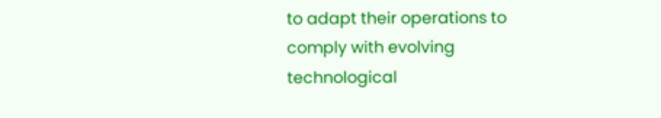to adapt their operations to comply with evolving technological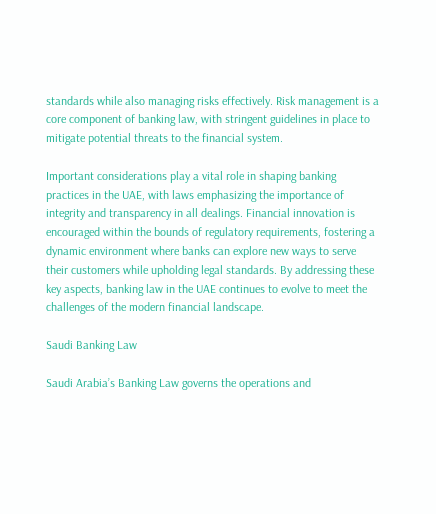standards while also managing risks effectively. Risk management is a core component of banking law, with stringent guidelines in place to mitigate potential threats to the financial system.

Important considerations play a vital role in shaping banking practices in the UAE, with laws emphasizing the importance of integrity and transparency in all dealings. Financial innovation is encouraged within the bounds of regulatory requirements, fostering a dynamic environment where banks can explore new ways to serve their customers while upholding legal standards. By addressing these key aspects, banking law in the UAE continues to evolve to meet the challenges of the modern financial landscape.

Saudi Banking Law

Saudi Arabia’s Banking Law governs the operations and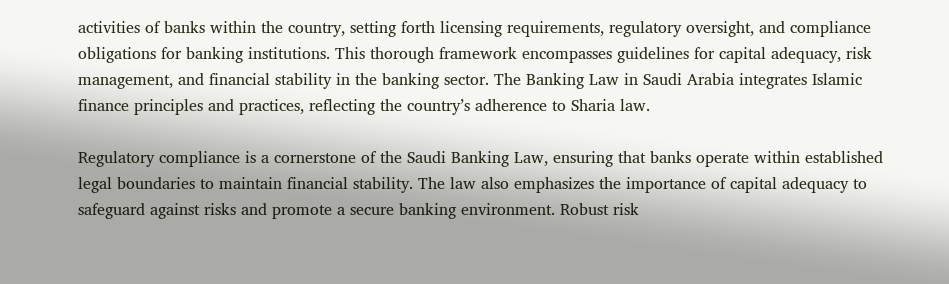activities of banks within the country, setting forth licensing requirements, regulatory oversight, and compliance obligations for banking institutions. This thorough framework encompasses guidelines for capital adequacy, risk management, and financial stability in the banking sector. The Banking Law in Saudi Arabia integrates Islamic finance principles and practices, reflecting the country’s adherence to Sharia law.

Regulatory compliance is a cornerstone of the Saudi Banking Law, ensuring that banks operate within established legal boundaries to maintain financial stability. The law also emphasizes the importance of capital adequacy to safeguard against risks and promote a secure banking environment. Robust risk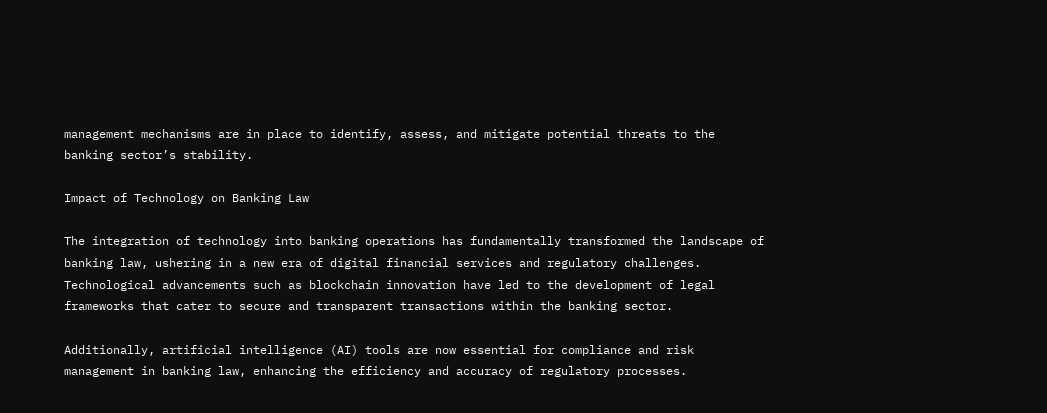management mechanisms are in place to identify, assess, and mitigate potential threats to the banking sector’s stability.

Impact of Technology on Banking Law

The integration of technology into banking operations has fundamentally transformed the landscape of banking law, ushering in a new era of digital financial services and regulatory challenges. Technological advancements such as blockchain innovation have led to the development of legal frameworks that cater to secure and transparent transactions within the banking sector.

Additionally, artificial intelligence (AI) tools are now essential for compliance and risk management in banking law, enhancing the efficiency and accuracy of regulatory processes.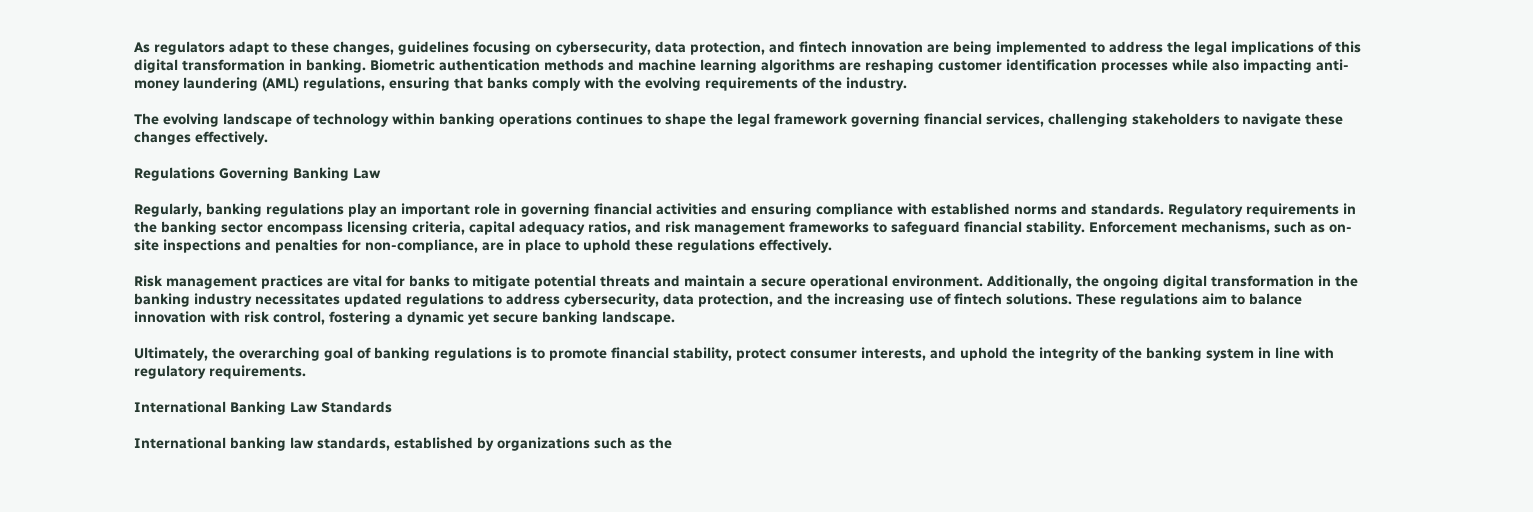As regulators adapt to these changes, guidelines focusing on cybersecurity, data protection, and fintech innovation are being implemented to address the legal implications of this digital transformation in banking. Biometric authentication methods and machine learning algorithms are reshaping customer identification processes while also impacting anti-money laundering (AML) regulations, ensuring that banks comply with the evolving requirements of the industry.

The evolving landscape of technology within banking operations continues to shape the legal framework governing financial services, challenging stakeholders to navigate these changes effectively.

Regulations Governing Banking Law

Regularly, banking regulations play an important role in governing financial activities and ensuring compliance with established norms and standards. Regulatory requirements in the banking sector encompass licensing criteria, capital adequacy ratios, and risk management frameworks to safeguard financial stability. Enforcement mechanisms, such as on-site inspections and penalties for non-compliance, are in place to uphold these regulations effectively.

Risk management practices are vital for banks to mitigate potential threats and maintain a secure operational environment. Additionally, the ongoing digital transformation in the banking industry necessitates updated regulations to address cybersecurity, data protection, and the increasing use of fintech solutions. These regulations aim to balance innovation with risk control, fostering a dynamic yet secure banking landscape.

Ultimately, the overarching goal of banking regulations is to promote financial stability, protect consumer interests, and uphold the integrity of the banking system in line with regulatory requirements.

International Banking Law Standards

International banking law standards, established by organizations such as the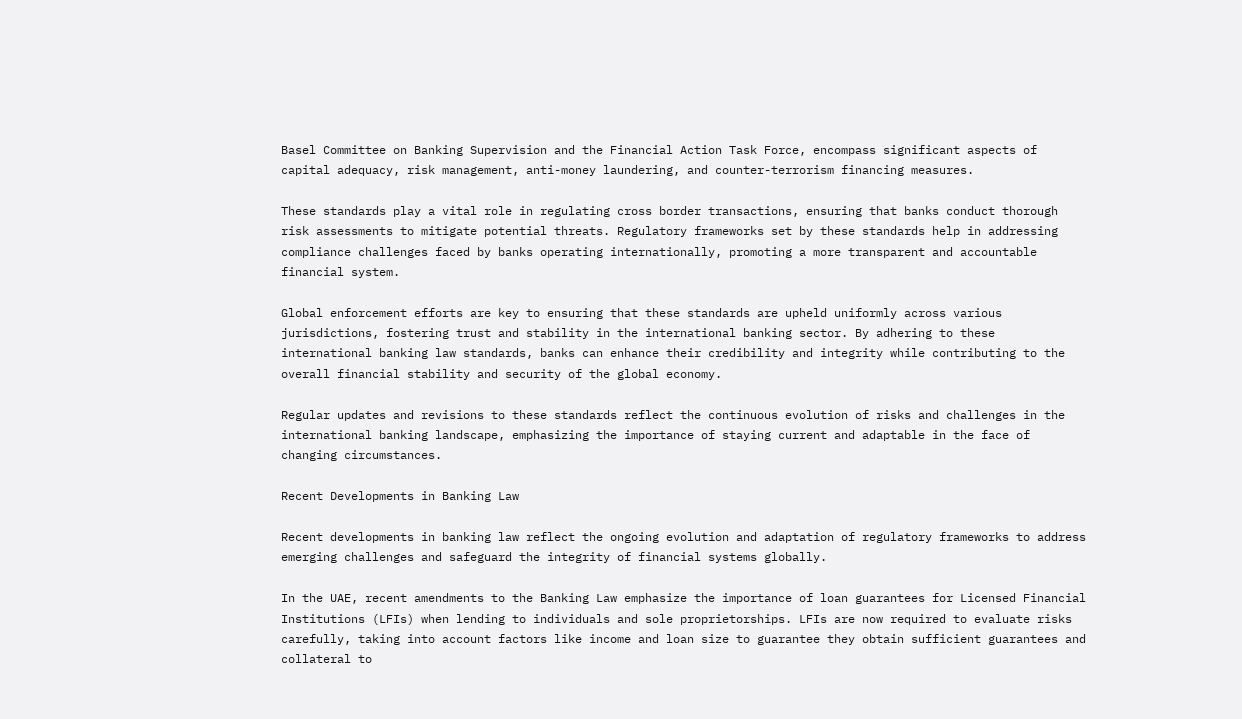Basel Committee on Banking Supervision and the Financial Action Task Force, encompass significant aspects of capital adequacy, risk management, anti-money laundering, and counter-terrorism financing measures.

These standards play a vital role in regulating cross border transactions, ensuring that banks conduct thorough risk assessments to mitigate potential threats. Regulatory frameworks set by these standards help in addressing compliance challenges faced by banks operating internationally, promoting a more transparent and accountable financial system.

Global enforcement efforts are key to ensuring that these standards are upheld uniformly across various jurisdictions, fostering trust and stability in the international banking sector. By adhering to these international banking law standards, banks can enhance their credibility and integrity while contributing to the overall financial stability and security of the global economy.

Regular updates and revisions to these standards reflect the continuous evolution of risks and challenges in the international banking landscape, emphasizing the importance of staying current and adaptable in the face of changing circumstances.

Recent Developments in Banking Law

Recent developments in banking law reflect the ongoing evolution and adaptation of regulatory frameworks to address emerging challenges and safeguard the integrity of financial systems globally.

In the UAE, recent amendments to the Banking Law emphasize the importance of loan guarantees for Licensed Financial Institutions (LFIs) when lending to individuals and sole proprietorships. LFIs are now required to evaluate risks carefully, taking into account factors like income and loan size to guarantee they obtain sufficient guarantees and collateral to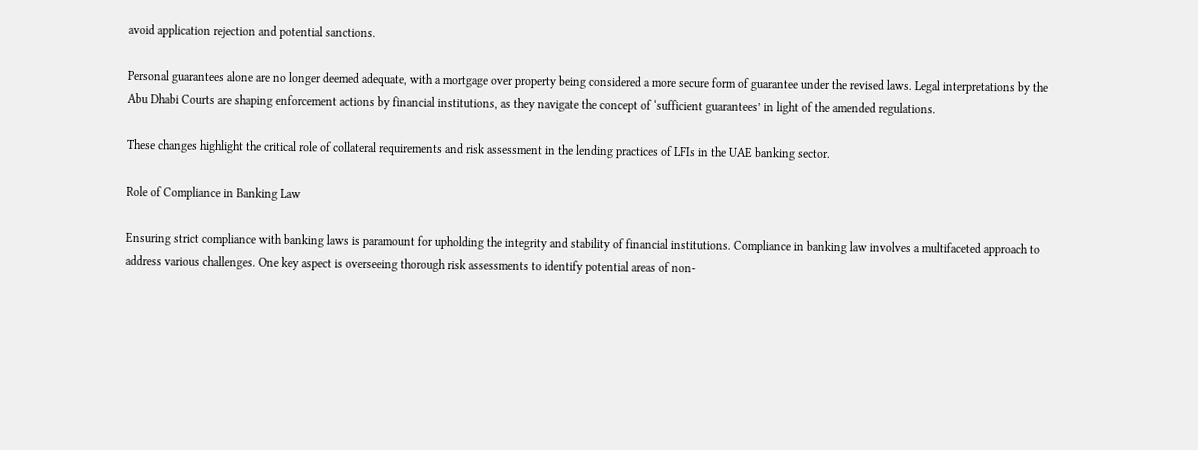avoid application rejection and potential sanctions.

Personal guarantees alone are no longer deemed adequate, with a mortgage over property being considered a more secure form of guarantee under the revised laws. Legal interpretations by the Abu Dhabi Courts are shaping enforcement actions by financial institutions, as they navigate the concept of ‘sufficient guarantees’ in light of the amended regulations.

These changes highlight the critical role of collateral requirements and risk assessment in the lending practices of LFIs in the UAE banking sector.

Role of Compliance in Banking Law

Ensuring strict compliance with banking laws is paramount for upholding the integrity and stability of financial institutions. Compliance in banking law involves a multifaceted approach to address various challenges. One key aspect is overseeing thorough risk assessments to identify potential areas of non-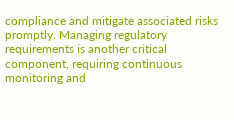compliance and mitigate associated risks promptly. Managing regulatory requirements is another critical component, requiring continuous monitoring and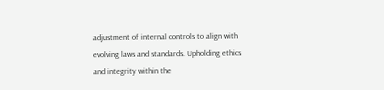adjustment of internal controls to align with evolving laws and standards. Upholding ethics and integrity within the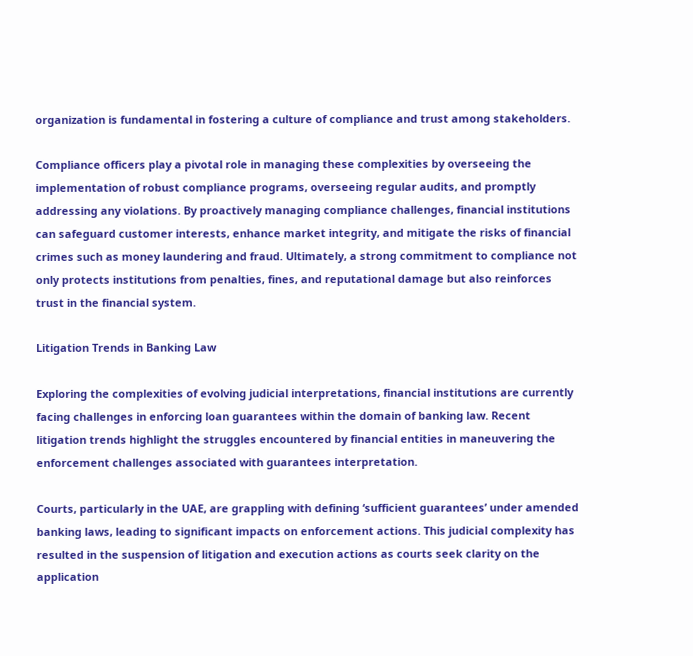organization is fundamental in fostering a culture of compliance and trust among stakeholders.

Compliance officers play a pivotal role in managing these complexities by overseeing the implementation of robust compliance programs, overseeing regular audits, and promptly addressing any violations. By proactively managing compliance challenges, financial institutions can safeguard customer interests, enhance market integrity, and mitigate the risks of financial crimes such as money laundering and fraud. Ultimately, a strong commitment to compliance not only protects institutions from penalties, fines, and reputational damage but also reinforces trust in the financial system.

Litigation Trends in Banking Law

Exploring the complexities of evolving judicial interpretations, financial institutions are currently facing challenges in enforcing loan guarantees within the domain of banking law. Recent litigation trends highlight the struggles encountered by financial entities in maneuvering the enforcement challenges associated with guarantees interpretation.

Courts, particularly in the UAE, are grappling with defining ‘sufficient guarantees’ under amended banking laws, leading to significant impacts on enforcement actions. This judicial complexity has resulted in the suspension of litigation and execution actions as courts seek clarity on the application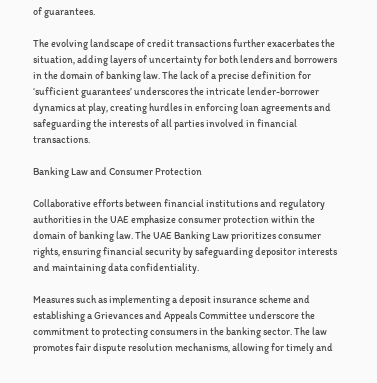of guarantees.

The evolving landscape of credit transactions further exacerbates the situation, adding layers of uncertainty for both lenders and borrowers in the domain of banking law. The lack of a precise definition for ‘sufficient guarantees’ underscores the intricate lender-borrower dynamics at play, creating hurdles in enforcing loan agreements and safeguarding the interests of all parties involved in financial transactions.

Banking Law and Consumer Protection

Collaborative efforts between financial institutions and regulatory authorities in the UAE emphasize consumer protection within the domain of banking law. The UAE Banking Law prioritizes consumer rights, ensuring financial security by safeguarding depositor interests and maintaining data confidentiality.

Measures such as implementing a deposit insurance scheme and establishing a Grievances and Appeals Committee underscore the commitment to protecting consumers in the banking sector. The law promotes fair dispute resolution mechanisms, allowing for timely and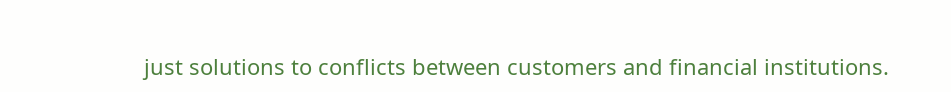just solutions to conflicts between customers and financial institutions.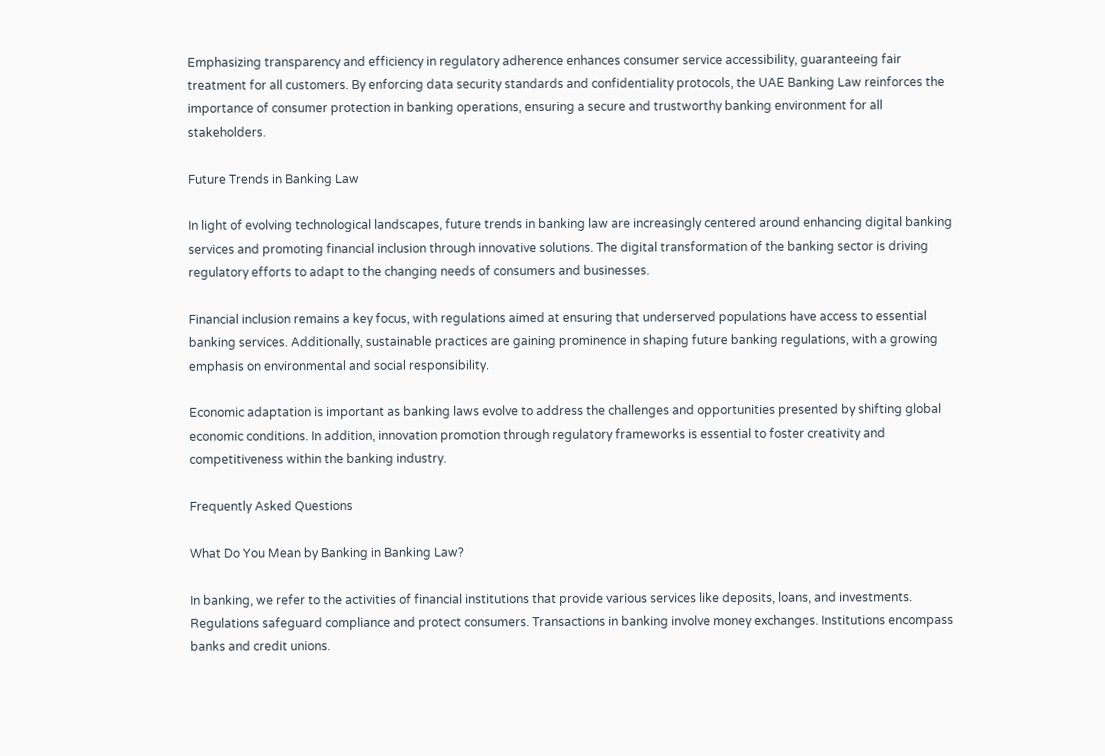Emphasizing transparency and efficiency in regulatory adherence enhances consumer service accessibility, guaranteeing fair treatment for all customers. By enforcing data security standards and confidentiality protocols, the UAE Banking Law reinforces the importance of consumer protection in banking operations, ensuring a secure and trustworthy banking environment for all stakeholders.

Future Trends in Banking Law

In light of evolving technological landscapes, future trends in banking law are increasingly centered around enhancing digital banking services and promoting financial inclusion through innovative solutions. The digital transformation of the banking sector is driving regulatory efforts to adapt to the changing needs of consumers and businesses.

Financial inclusion remains a key focus, with regulations aimed at ensuring that underserved populations have access to essential banking services. Additionally, sustainable practices are gaining prominence in shaping future banking regulations, with a growing emphasis on environmental and social responsibility.

Economic adaptation is important as banking laws evolve to address the challenges and opportunities presented by shifting global economic conditions. In addition, innovation promotion through regulatory frameworks is essential to foster creativity and competitiveness within the banking industry.

Frequently Asked Questions

What Do You Mean by Banking in Banking Law?

In banking, we refer to the activities of financial institutions that provide various services like deposits, loans, and investments. Regulations safeguard compliance and protect consumers. Transactions in banking involve money exchanges. Institutions encompass banks and credit unions.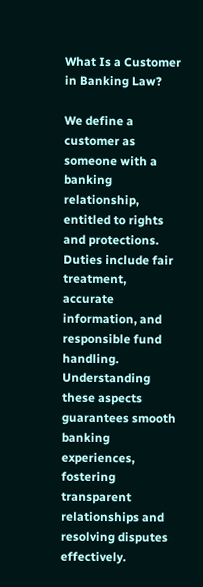What Is a Customer in Banking Law?

We define a customer as someone with a banking relationship, entitled to rights and protections. Duties include fair treatment, accurate information, and responsible fund handling. Understanding these aspects guarantees smooth banking experiences, fostering transparent relationships and resolving disputes effectively.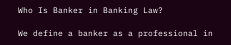Who Is Banker in Banking Law?

We define a banker as a professional in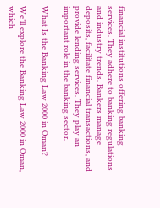financial institutions offering banking services. They adhere to banking regulations and industry trends. Bankers manage deposits, facilitate financial transactions, and provide lending services. They play an important role in the banking sector.

What Is the Banking Law 2000 in Oman?

We’ll explore the Banking Law 2000 in Oman, which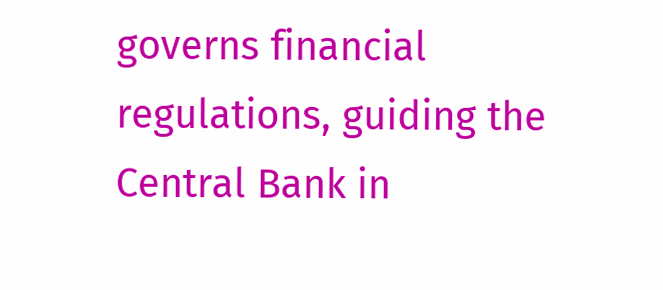governs financial regulations, guiding the Central Bank in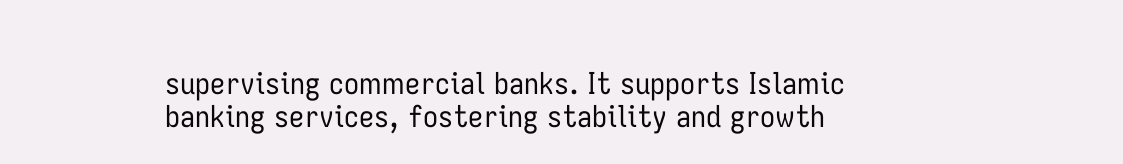supervising commercial banks. It supports Islamic banking services, fostering stability and growth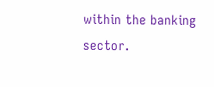within the banking sector.